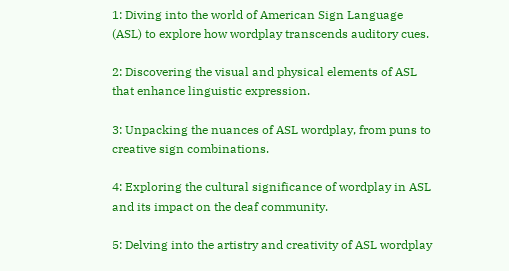1: Diving into the world of American Sign Language (ASL) to explore how wordplay transcends auditory cues.

2: Discovering the visual and physical elements of ASL that enhance linguistic expression.

3: Unpacking the nuances of ASL wordplay, from puns to creative sign combinations.

4: Exploring the cultural significance of wordplay in ASL and its impact on the deaf community.

5: Delving into the artistry and creativity of ASL wordplay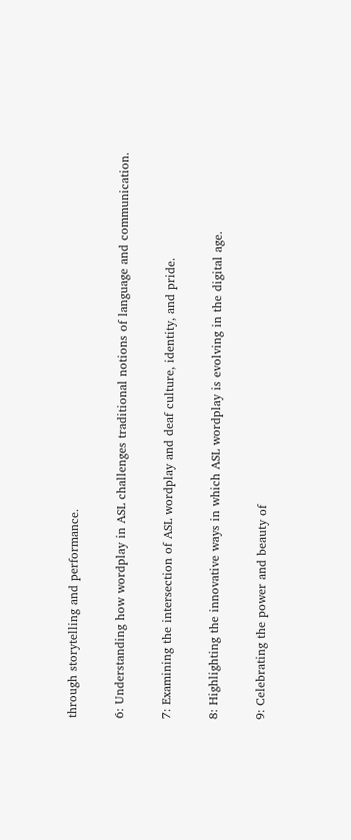through storytelling and performance.

6: Understanding how wordplay in ASL challenges traditional notions of language and communication.

7: Examining the intersection of ASL wordplay and deaf culture, identity, and pride.

8: Highlighting the innovative ways in which ASL wordplay is evolving in the digital age.

9: Celebrating the power and beauty of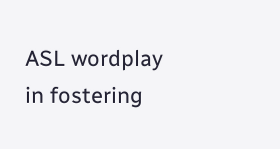ASL wordplay in fostering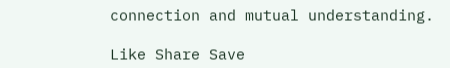connection and mutual understanding.

Like Share Save